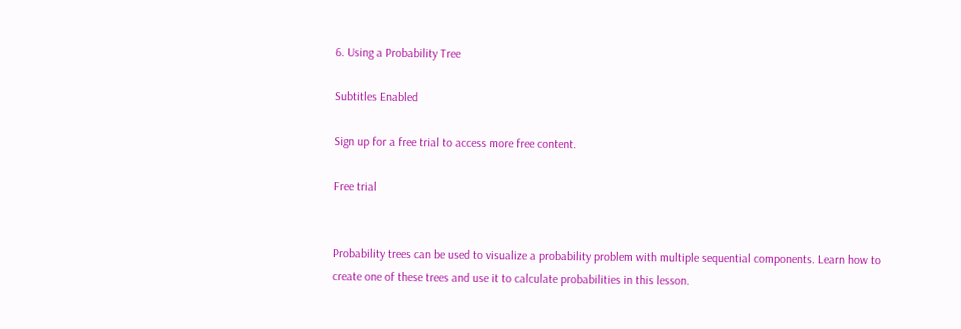6. Using a Probability Tree

Subtitles Enabled

Sign up for a free trial to access more free content.

Free trial


Probability trees can be used to visualize a probability problem with multiple sequential components. Learn how to create one of these trees and use it to calculate probabilities in this lesson.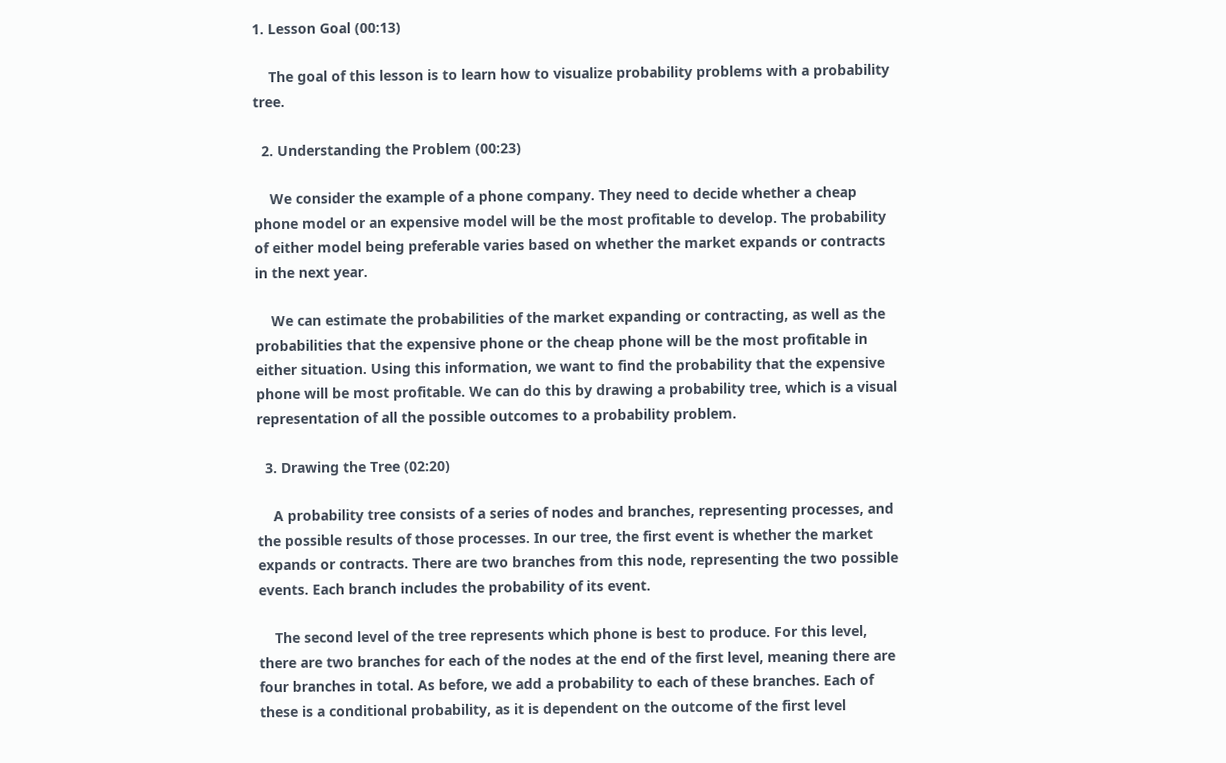1. Lesson Goal (00:13)

    The goal of this lesson is to learn how to visualize probability problems with a probability tree.

  2. Understanding the Problem (00:23)

    We consider the example of a phone company. They need to decide whether a cheap phone model or an expensive model will be the most profitable to develop. The probability of either model being preferable varies based on whether the market expands or contracts in the next year.

    We can estimate the probabilities of the market expanding or contracting, as well as the probabilities that the expensive phone or the cheap phone will be the most profitable in either situation. Using this information, we want to find the probability that the expensive phone will be most profitable. We can do this by drawing a probability tree, which is a visual representation of all the possible outcomes to a probability problem.

  3. Drawing the Tree (02:20)

    A probability tree consists of a series of nodes and branches, representing processes, and the possible results of those processes. In our tree, the first event is whether the market expands or contracts. There are two branches from this node, representing the two possible events. Each branch includes the probability of its event.

    The second level of the tree represents which phone is best to produce. For this level, there are two branches for each of the nodes at the end of the first level, meaning there are four branches in total. As before, we add a probability to each of these branches. Each of these is a conditional probability, as it is dependent on the outcome of the first level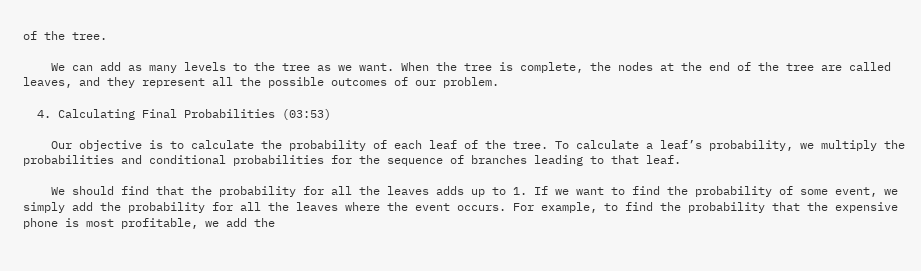of the tree.

    We can add as many levels to the tree as we want. When the tree is complete, the nodes at the end of the tree are called leaves, and they represent all the possible outcomes of our problem.

  4. Calculating Final Probabilities (03:53)

    Our objective is to calculate the probability of each leaf of the tree. To calculate a leaf’s probability, we multiply the probabilities and conditional probabilities for the sequence of branches leading to that leaf.

    We should find that the probability for all the leaves adds up to 1. If we want to find the probability of some event, we simply add the probability for all the leaves where the event occurs. For example, to find the probability that the expensive phone is most profitable, we add the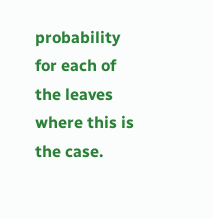probability for each of the leaves where this is the case.